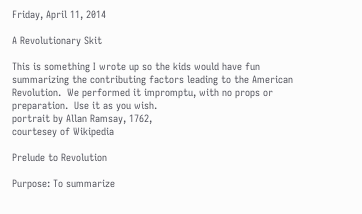Friday, April 11, 2014

A Revolutionary Skit

This is something I wrote up so the kids would have fun summarizing the contributing factors leading to the American Revolution.  We performed it impromptu, with no props or preparation.  Use it as you wish.
portrait by Allan Ramsay, 1762,
courtesey of Wikipedia

Prelude to Revolution

Purpose: To summarize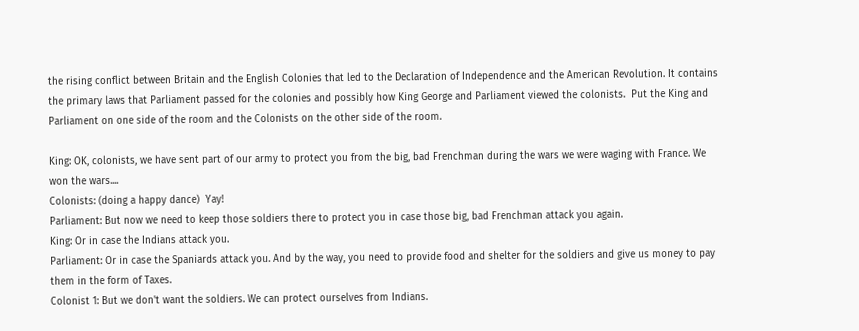the rising conflict between Britain and the English Colonies that led to the Declaration of Independence and the American Revolution. It contains the primary laws that Parliament passed for the colonies and possibly how King George and Parliament viewed the colonists.  Put the King and Parliament on one side of the room and the Colonists on the other side of the room.

King: OK, colonists, we have sent part of our army to protect you from the big, bad Frenchman during the wars we were waging with France. We won the wars....
Colonists: (doing a happy dance)  Yay!
Parliament: But now we need to keep those soldiers there to protect you in case those big, bad Frenchman attack you again.
King: Or in case the Indians attack you.
Parliament: Or in case the Spaniards attack you. And by the way, you need to provide food and shelter for the soldiers and give us money to pay them in the form of Taxes.
Colonist 1: But we don't want the soldiers. We can protect ourselves from Indians.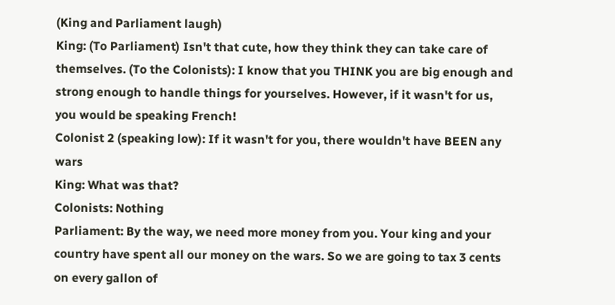(King and Parliament laugh)
King: (To Parliament) Isn't that cute, how they think they can take care of themselves. (To the Colonists): I know that you THINK you are big enough and strong enough to handle things for yourselves. However, if it wasn't for us, you would be speaking French!
Colonist 2 (speaking low): If it wasn't for you, there wouldn't have BEEN any wars
King: What was that?
Colonists: Nothing
Parliament: By the way, we need more money from you. Your king and your country have spent all our money on the wars. So we are going to tax 3 cents on every gallon of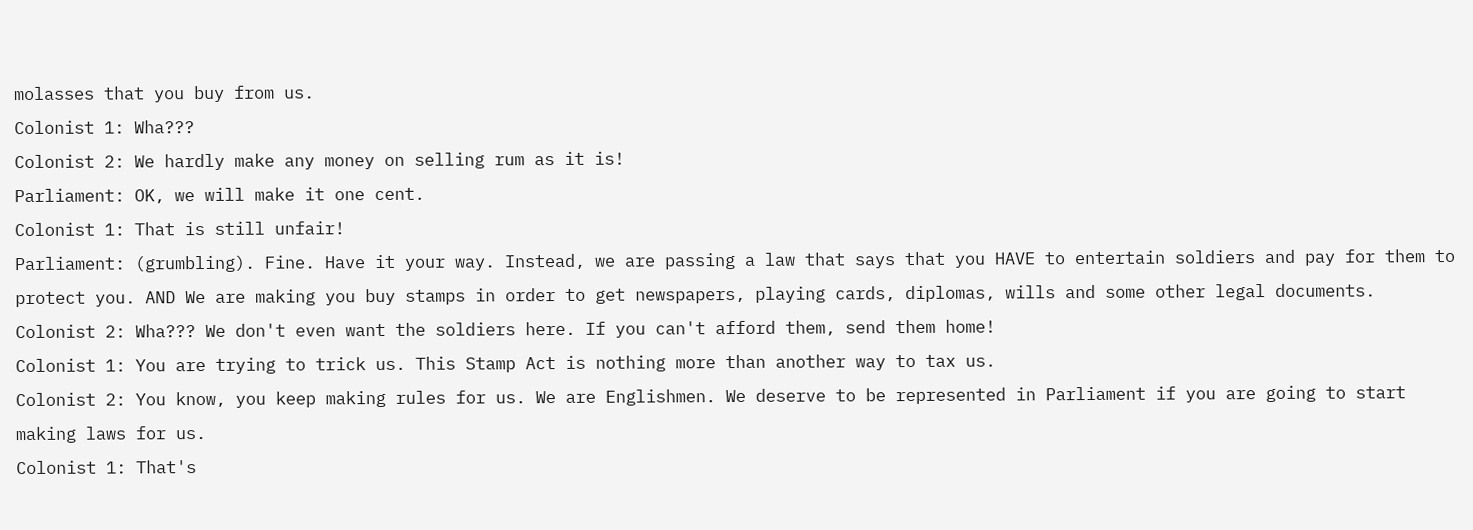molasses that you buy from us.
Colonist 1: Wha???
Colonist 2: We hardly make any money on selling rum as it is!
Parliament: OK, we will make it one cent.
Colonist 1: That is still unfair!
Parliament: (grumbling). Fine. Have it your way. Instead, we are passing a law that says that you HAVE to entertain soldiers and pay for them to protect you. AND We are making you buy stamps in order to get newspapers, playing cards, diplomas, wills and some other legal documents.
Colonist 2: Wha??? We don't even want the soldiers here. If you can't afford them, send them home!
Colonist 1: You are trying to trick us. This Stamp Act is nothing more than another way to tax us.
Colonist 2: You know, you keep making rules for us. We are Englishmen. We deserve to be represented in Parliament if you are going to start making laws for us.
Colonist 1: That's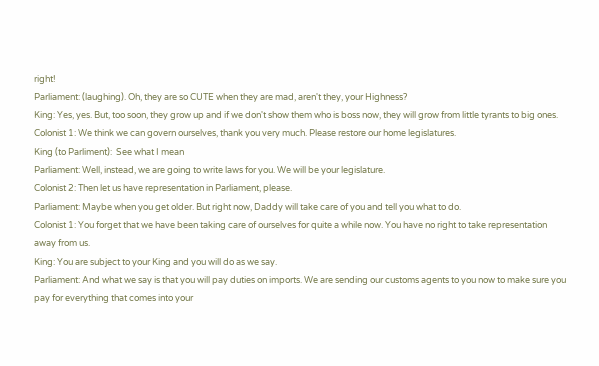right!
Parliament: (laughing). Oh, they are so CUTE when they are mad, aren't they, your Highness?
King: Yes, yes. But, too soon, they grow up and if we don't show them who is boss now, they will grow from little tyrants to big ones.
Colonist 1: We think we can govern ourselves, thank you very much. Please restore our home legislatures.
King (to Parliment):  See what I mean
Parliament: Well, instead, we are going to write laws for you. We will be your legislature.
Colonist 2: Then let us have representation in Parliament, please.
Parliament: Maybe when you get older. But right now, Daddy will take care of you and tell you what to do.
Colonist 1: You forget that we have been taking care of ourselves for quite a while now. You have no right to take representation away from us.
King: You are subject to your King and you will do as we say.
Parliament: And what we say is that you will pay duties on imports. We are sending our customs agents to you now to make sure you pay for everything that comes into your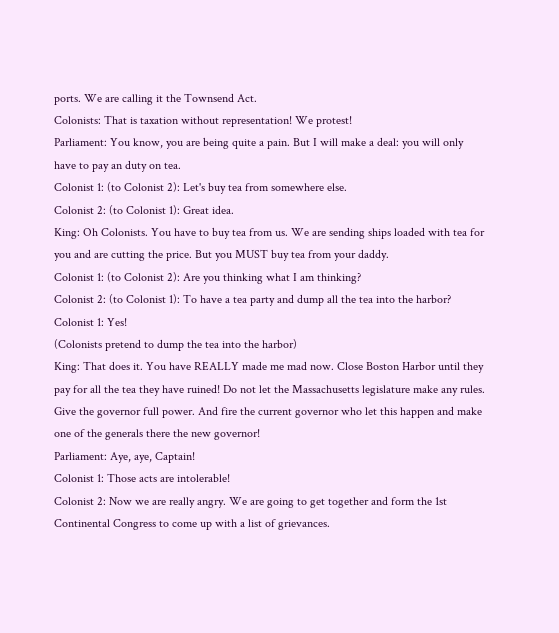ports. We are calling it the Townsend Act.
Colonists: That is taxation without representation! We protest!
Parliament: You know, you are being quite a pain. But I will make a deal: you will only have to pay an duty on tea.
Colonist 1: (to Colonist 2): Let's buy tea from somewhere else.
Colonist 2: (to Colonist 1): Great idea.
King: Oh Colonists. You have to buy tea from us. We are sending ships loaded with tea for you and are cutting the price. But you MUST buy tea from your daddy.
Colonist 1: (to Colonist 2): Are you thinking what I am thinking?
Colonist 2: (to Colonist 1): To have a tea party and dump all the tea into the harbor?
Colonist 1: Yes!
(Colonists pretend to dump the tea into the harbor)
King: That does it. You have REALLY made me mad now. Close Boston Harbor until they pay for all the tea they have ruined! Do not let the Massachusetts legislature make any rules. Give the governor full power. And fire the current governor who let this happen and make one of the generals there the new governor!
Parliament: Aye, aye, Captain!
Colonist 1: Those acts are intolerable!
Colonist 2: Now we are really angry. We are going to get together and form the 1st Continental Congress to come up with a list of grievances.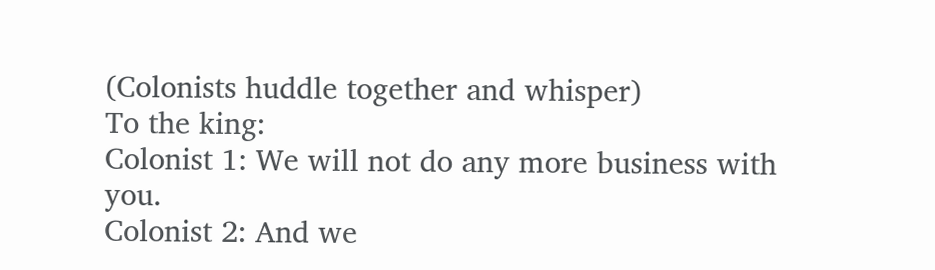(Colonists huddle together and whisper)
To the king:
Colonist 1: We will not do any more business with you.
Colonist 2: And we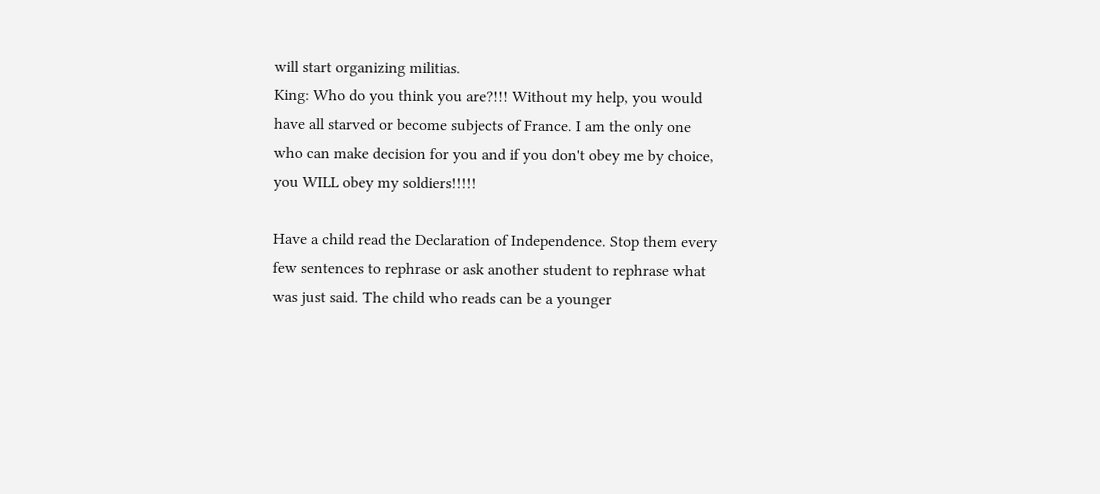will start organizing militias.
King: Who do you think you are?!!! Without my help, you would have all starved or become subjects of France. I am the only one who can make decision for you and if you don't obey me by choice, you WILL obey my soldiers!!!!!

Have a child read the Declaration of Independence. Stop them every few sentences to rephrase or ask another student to rephrase what was just said. The child who reads can be a younger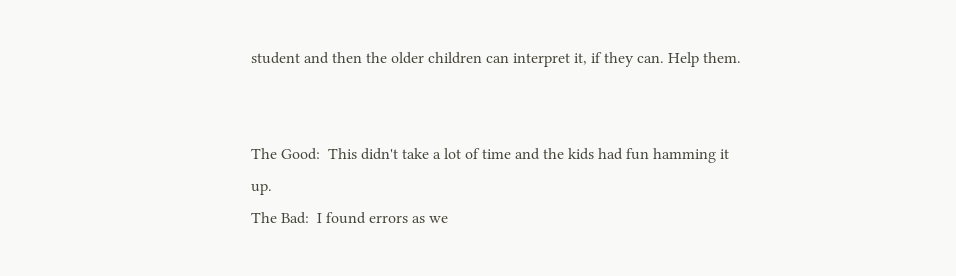student and then the older children can interpret it, if they can. Help them.


The Good:  This didn't take a lot of time and the kids had fun hamming it up.
The Bad:  I found errors as we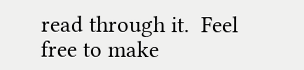read through it.  Feel free to make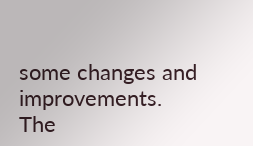some changes and improvements.
The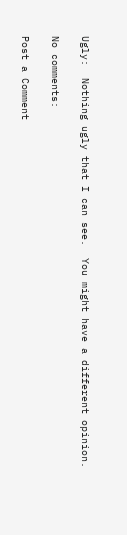Ugly:  Nothing ugly that I can see.  You might have a different opinion.

No comments:

Post a Comment